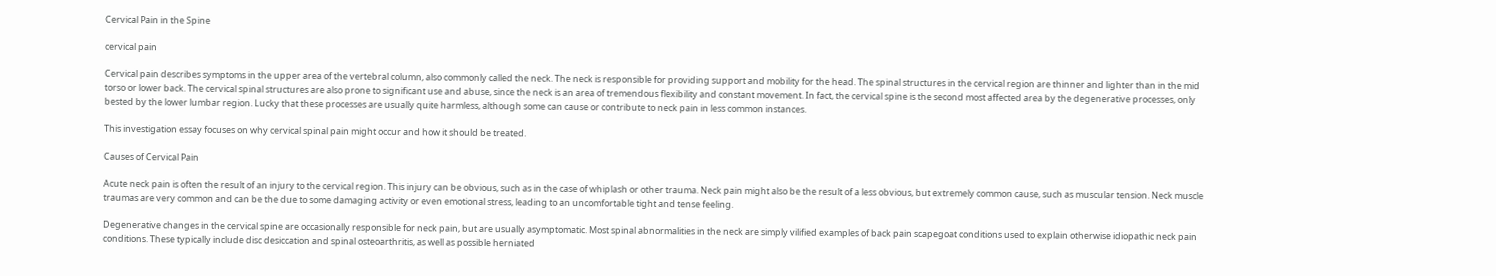Cervical Pain in the Spine

cervical pain

Cervical pain describes symptoms in the upper area of the vertebral column, also commonly called the neck. The neck is responsible for providing support and mobility for the head. The spinal structures in the cervical region are thinner and lighter than in the mid torso or lower back. The cervical spinal structures are also prone to significant use and abuse, since the neck is an area of tremendous flexibility and constant movement. In fact, the cervical spine is the second most affected area by the degenerative processes, only bested by the lower lumbar region. Lucky that these processes are usually quite harmless, although some can cause or contribute to neck pain in less common instances.

This investigation essay focuses on why cervical spinal pain might occur and how it should be treated.

Causes of Cervical Pain

Acute neck pain is often the result of an injury to the cervical region. This injury can be obvious, such as in the case of whiplash or other trauma. Neck pain might also be the result of a less obvious, but extremely common cause, such as muscular tension. Neck muscle traumas are very common and can be the due to some damaging activity or even emotional stress, leading to an uncomfortable tight and tense feeling.

Degenerative changes in the cervical spine are occasionally responsible for neck pain, but are usually asymptomatic. Most spinal abnormalities in the neck are simply vilified examples of back pain scapegoat conditions used to explain otherwise idiopathic neck pain conditions. These typically include disc desiccation and spinal osteoarthritis, as well as possible herniated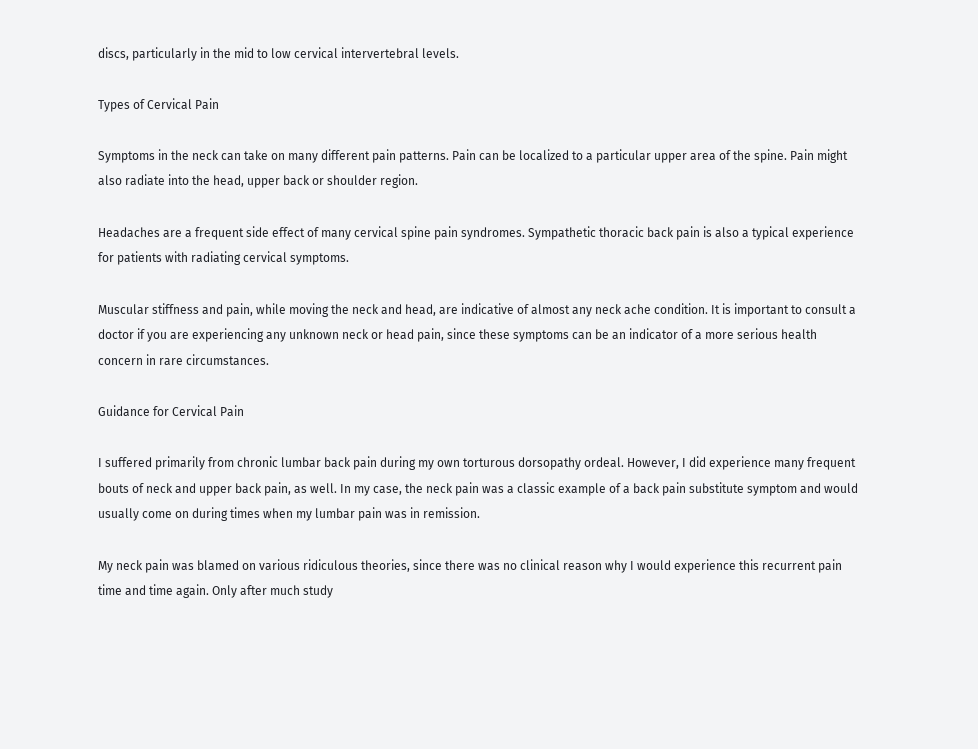discs, particularly in the mid to low cervical intervertebral levels.

Types of Cervical Pain

Symptoms in the neck can take on many different pain patterns. Pain can be localized to a particular upper area of the spine. Pain might also radiate into the head, upper back or shoulder region.

Headaches are a frequent side effect of many cervical spine pain syndromes. Sympathetic thoracic back pain is also a typical experience for patients with radiating cervical symptoms.

Muscular stiffness and pain, while moving the neck and head, are indicative of almost any neck ache condition. It is important to consult a doctor if you are experiencing any unknown neck or head pain, since these symptoms can be an indicator of a more serious health concern in rare circumstances.

Guidance for Cervical Pain

I suffered primarily from chronic lumbar back pain during my own torturous dorsopathy ordeal. However, I did experience many frequent bouts of neck and upper back pain, as well. In my case, the neck pain was a classic example of a back pain substitute symptom and would usually come on during times when my lumbar pain was in remission.

My neck pain was blamed on various ridiculous theories, since there was no clinical reason why I would experience this recurrent pain time and time again. Only after much study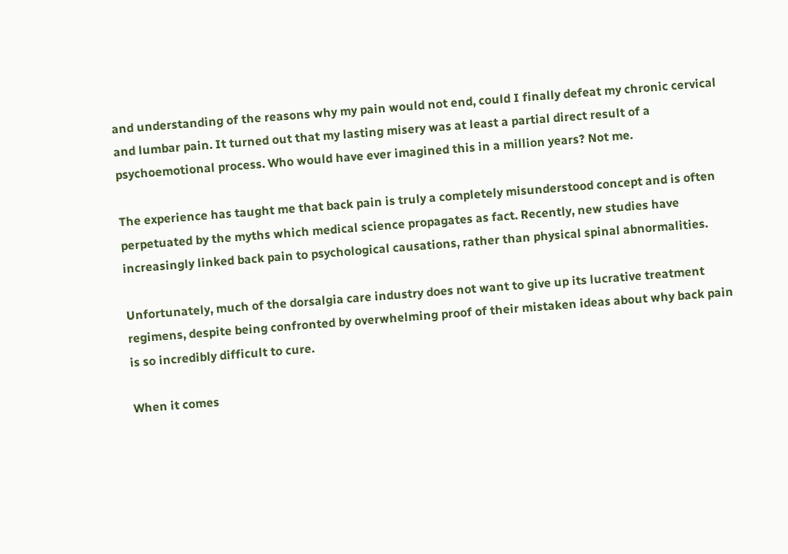and understanding of the reasons why my pain would not end, could I finally defeat my chronic cervical and lumbar pain. It turned out that my lasting misery was at least a partial direct result of a psychoemotional process. Who would have ever imagined this in a million years? Not me.

The experience has taught me that back pain is truly a completely misunderstood concept and is often perpetuated by the myths which medical science propagates as fact. Recently, new studies have increasingly linked back pain to psychological causations, rather than physical spinal abnormalities.

Unfortunately, much of the dorsalgia care industry does not want to give up its lucrative treatment regimens, despite being confronted by overwhelming proof of their mistaken ideas about why back pain is so incredibly difficult to cure.

When it comes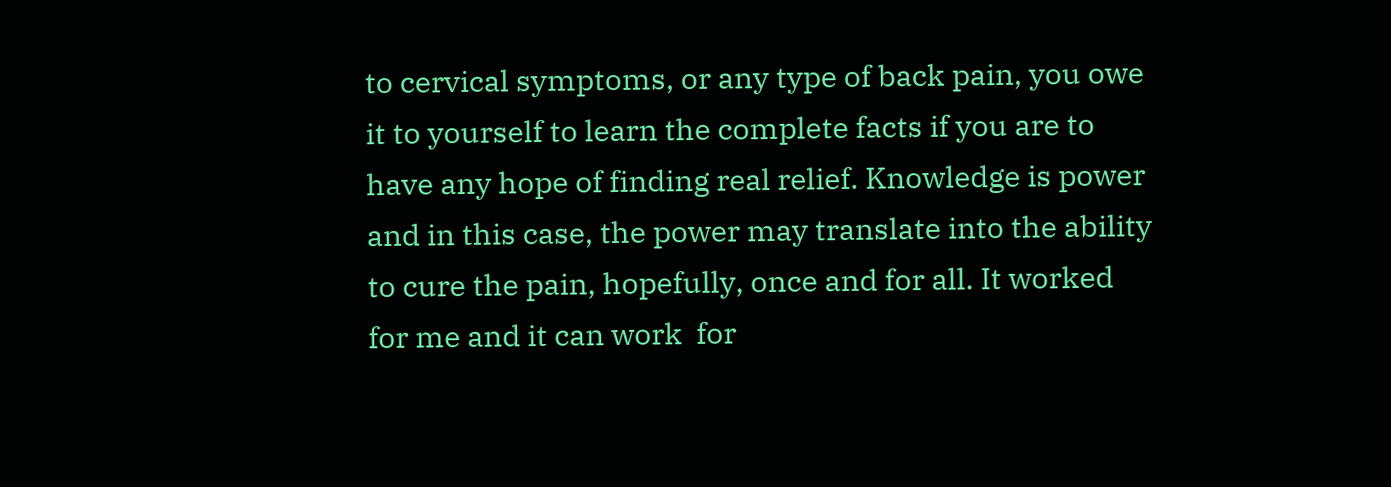to cervical symptoms, or any type of back pain, you owe it to yourself to learn the complete facts if you are to have any hope of finding real relief. Knowledge is power and in this case, the power may translate into the ability to cure the pain, hopefully, once and for all. It worked for me and it can work  for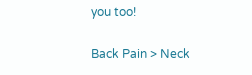you too!

Back Pain > Neck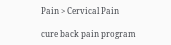Pain > Cervical Pain

cure back pain program